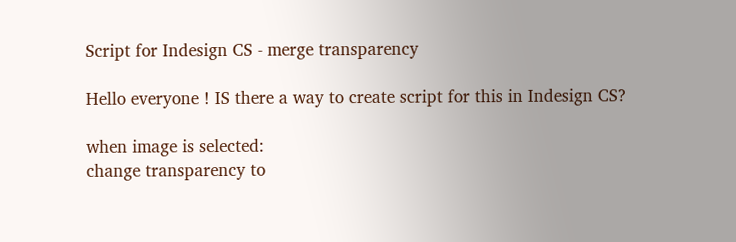Script for Indesign CS - merge transparency

Hello everyone ! IS there a way to create script for this in Indesign CS?

when image is selected:
change transparency to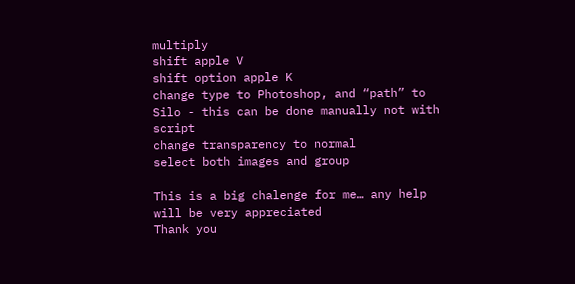multiply
shift apple V
shift option apple K
change type to Photoshop, and “path” to Silo - this can be done manually not with script
change transparency to normal
select both images and group

This is a big chalenge for me… any help will be very appreciated
Thank you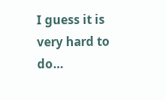I guess it is very hard to do…